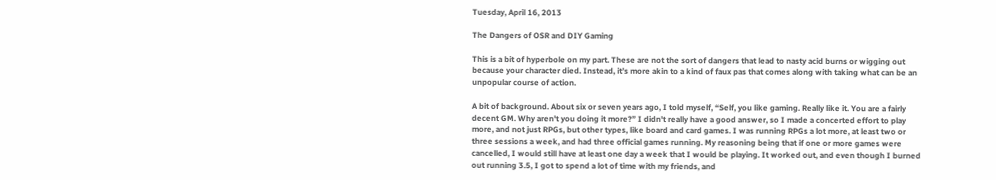Tuesday, April 16, 2013

The Dangers of OSR and DIY Gaming

This is a bit of hyperbole on my part. These are not the sort of dangers that lead to nasty acid burns or wigging out because your character died. Instead, it’s more akin to a kind of faux pas that comes along with taking what can be an unpopular course of action.

A bit of background. About six or seven years ago, I told myself, “Self, you like gaming. Really like it. You are a fairly decent GM. Why aren't you doing it more?” I didn't really have a good answer, so I made a concerted effort to play more, and not just RPGs, but other types, like board and card games. I was running RPGs a lot more, at least two or three sessions a week, and had three official games running. My reasoning being that if one or more games were cancelled, I would still have at least one day a week that I would be playing. It worked out, and even though I burned out running 3.5, I got to spend a lot of time with my friends, and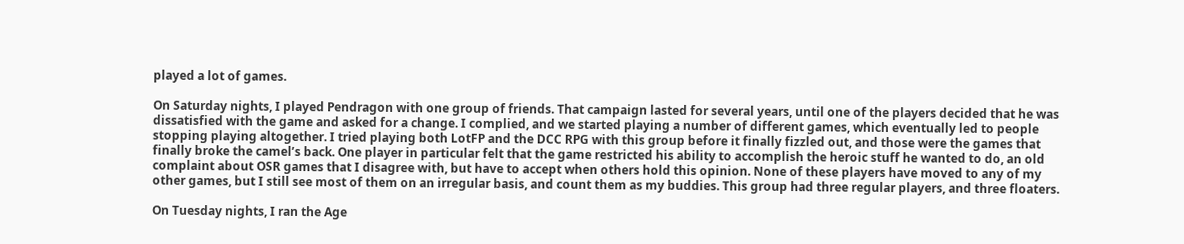played a lot of games.

On Saturday nights, I played Pendragon with one group of friends. That campaign lasted for several years, until one of the players decided that he was dissatisfied with the game and asked for a change. I complied, and we started playing a number of different games, which eventually led to people stopping playing altogether. I tried playing both LotFP and the DCC RPG with this group before it finally fizzled out, and those were the games that finally broke the camel’s back. One player in particular felt that the game restricted his ability to accomplish the heroic stuff he wanted to do, an old complaint about OSR games that I disagree with, but have to accept when others hold this opinion. None of these players have moved to any of my other games, but I still see most of them on an irregular basis, and count them as my buddies. This group had three regular players, and three floaters.

On Tuesday nights, I ran the Age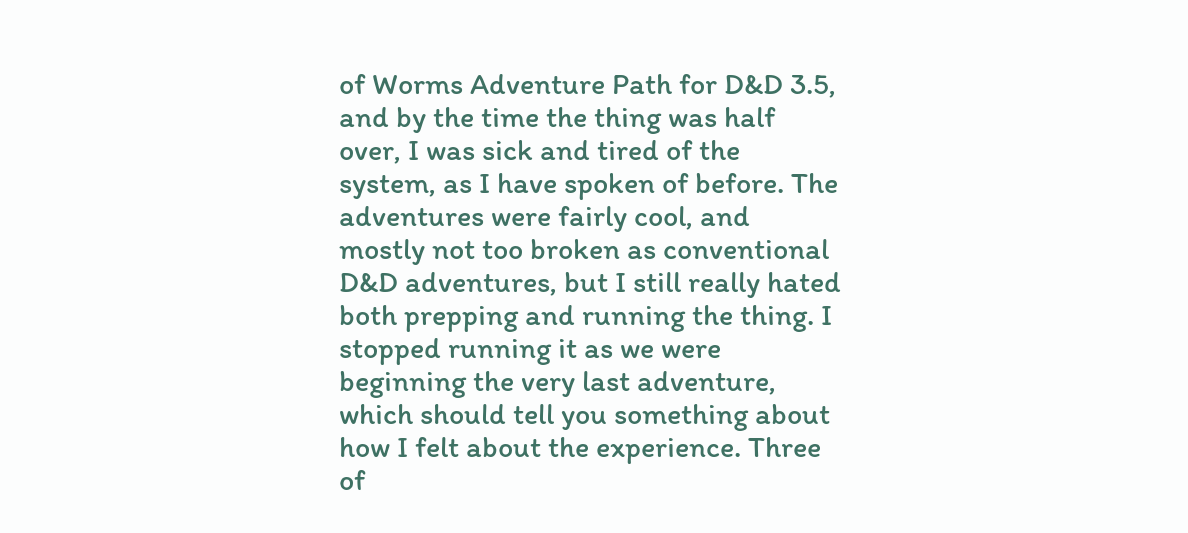of Worms Adventure Path for D&D 3.5, and by the time the thing was half over, I was sick and tired of the system, as I have spoken of before. The adventures were fairly cool, and mostly not too broken as conventional D&D adventures, but I still really hated both prepping and running the thing. I stopped running it as we were beginning the very last adventure, which should tell you something about how I felt about the experience. Three of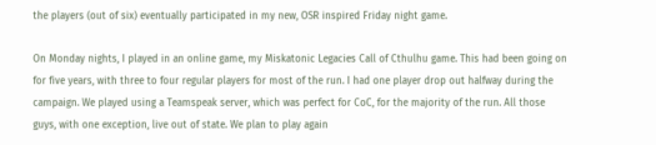the players (out of six) eventually participated in my new, OSR inspired Friday night game.

On Monday nights, I played in an online game, my Miskatonic Legacies Call of Cthulhu game. This had been going on for five years, with three to four regular players for most of the run. I had one player drop out halfway during the campaign. We played using a Teamspeak server, which was perfect for CoC, for the majority of the run. All those guys, with one exception, live out of state. We plan to play again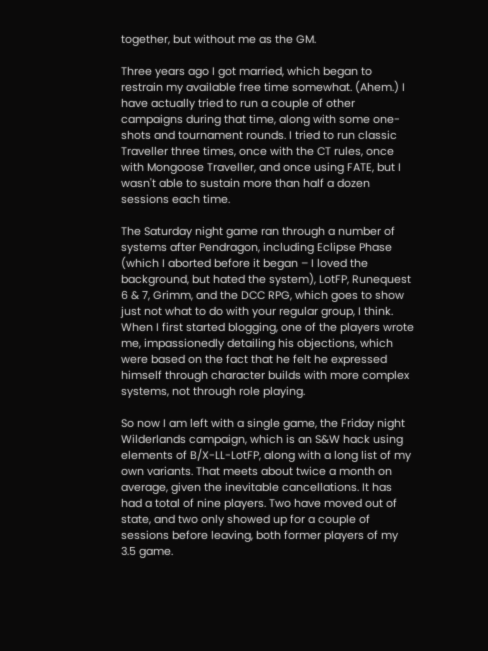together, but without me as the GM.

Three years ago I got married, which began to restrain my available free time somewhat. (Ahem.) I have actually tried to run a couple of other campaigns during that time, along with some one-shots and tournament rounds. I tried to run classic Traveller three times, once with the CT rules, once with Mongoose Traveller, and once using FATE, but I wasn't able to sustain more than half a dozen sessions each time.

The Saturday night game ran through a number of systems after Pendragon, including Eclipse Phase (which I aborted before it began – I loved the background, but hated the system), LotFP, Runequest 6 & 7, Grimm, and the DCC RPG, which goes to show just not what to do with your regular group, I think. When I first started blogging, one of the players wrote me, impassionedly detailing his objections, which were based on the fact that he felt he expressed himself through character builds with more complex systems, not through role playing.

So now I am left with a single game, the Friday night Wilderlands campaign, which is an S&W hack using elements of B/X-LL-LotFP, along with a long list of my own variants. That meets about twice a month on average, given the inevitable cancellations. It has had a total of nine players. Two have moved out of state, and two only showed up for a couple of sessions before leaving, both former players of my 3.5 game.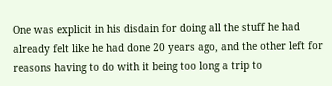One was explicit in his disdain for doing all the stuff he had already felt like he had done 20 years ago, and the other left for reasons having to do with it being too long a trip to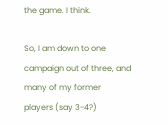the game. I think.

So, I am down to one campaign out of three, and many of my former players (say 3-4?)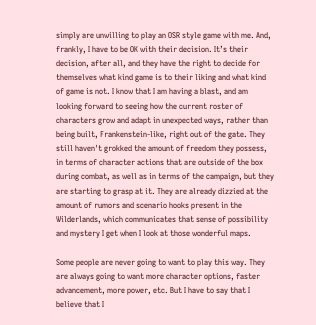simply are unwilling to play an OSR style game with me. And, frankly, I have to be OK with their decision. It’s their decision, after all, and they have the right to decide for themselves what kind game is to their liking and what kind of game is not. I know that I am having a blast, and am looking forward to seeing how the current roster of characters grow and adapt in unexpected ways, rather than being built, Frankenstein-like, right out of the gate. They still haven't grokked the amount of freedom they possess, in terms of character actions that are outside of the box during combat, as well as in terms of the campaign, but they are starting to grasp at it. They are already dizzied at the amount of rumors and scenario hooks present in the Wilderlands, which communicates that sense of possibility and mystery I get when I look at those wonderful maps.

Some people are never going to want to play this way. They are always going to want more character options, faster advancement, more power, etc. But I have to say that I believe that I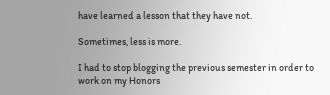have learned a lesson that they have not.

Sometimes, less is more.

I had to stop blogging the previous semester in order to work on my Honors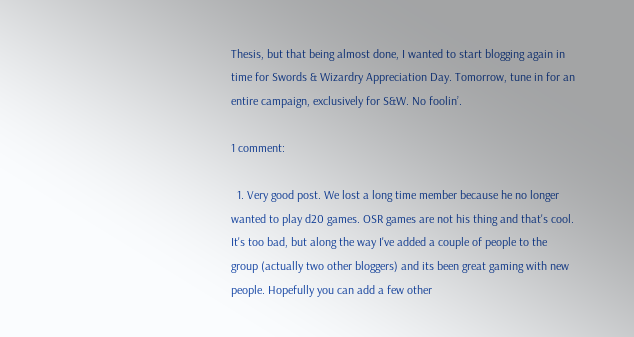Thesis, but that being almost done, I wanted to start blogging again in time for Swords & Wizardry Appreciation Day. Tomorrow, tune in for an entire campaign, exclusively for S&W. No foolin’.

1 comment:

  1. Very good post. We lost a long time member because he no longer wanted to play d20 games. OSR games are not his thing and that's cool. It's too bad, but along the way I've added a couple of people to the group (actually two other bloggers) and its been great gaming with new people. Hopefully you can add a few other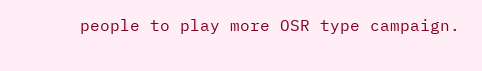people to play more OSR type campaign.